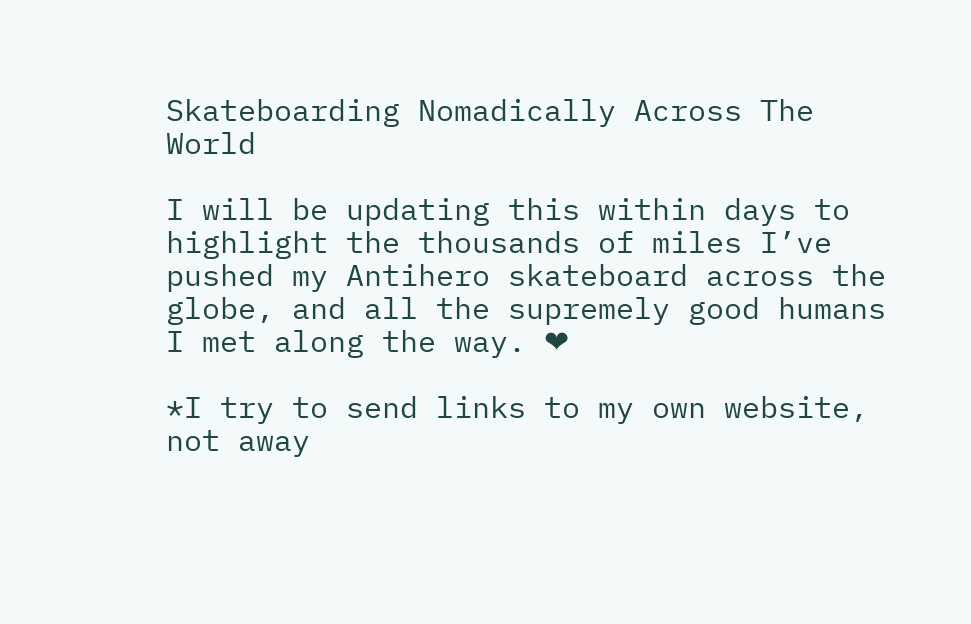Skateboarding Nomadically Across The World

I will be updating this within days to highlight the thousands of miles I’ve pushed my Antihero skateboard across the globe, and all the supremely good humans I met along the way. ❤

*I try to send links to my own website, not away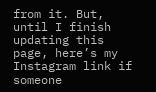from it. But, until I finish updating this page, here’s my Instagram link if someone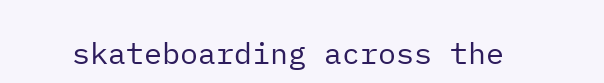skateboarding across the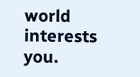world interests you.